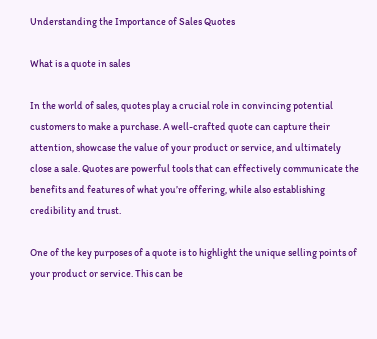Understanding the Importance of Sales Quotes

What is a quote in sales

In the world of sales, quotes play a crucial role in convincing potential customers to make a purchase. A well-crafted quote can capture their attention, showcase the value of your product or service, and ultimately close a sale. Quotes are powerful tools that can effectively communicate the benefits and features of what you’re offering, while also establishing credibility and trust.

One of the key purposes of a quote is to highlight the unique selling points of your product or service. This can be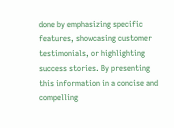done by emphasizing specific features, showcasing customer testimonials, or highlighting success stories. By presenting this information in a concise and compelling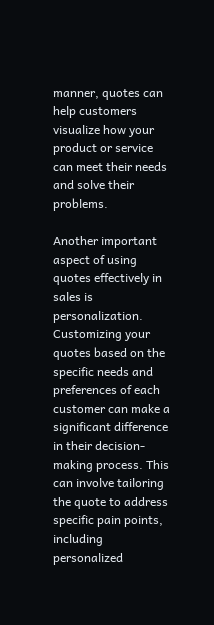manner, quotes can help customers visualize how your product or service can meet their needs and solve their problems.

Another important aspect of using quotes effectively in sales is personalization. Customizing your quotes based on the specific needs and preferences of each customer can make a significant difference in their decision-making process. This can involve tailoring the quote to address specific pain points, including personalized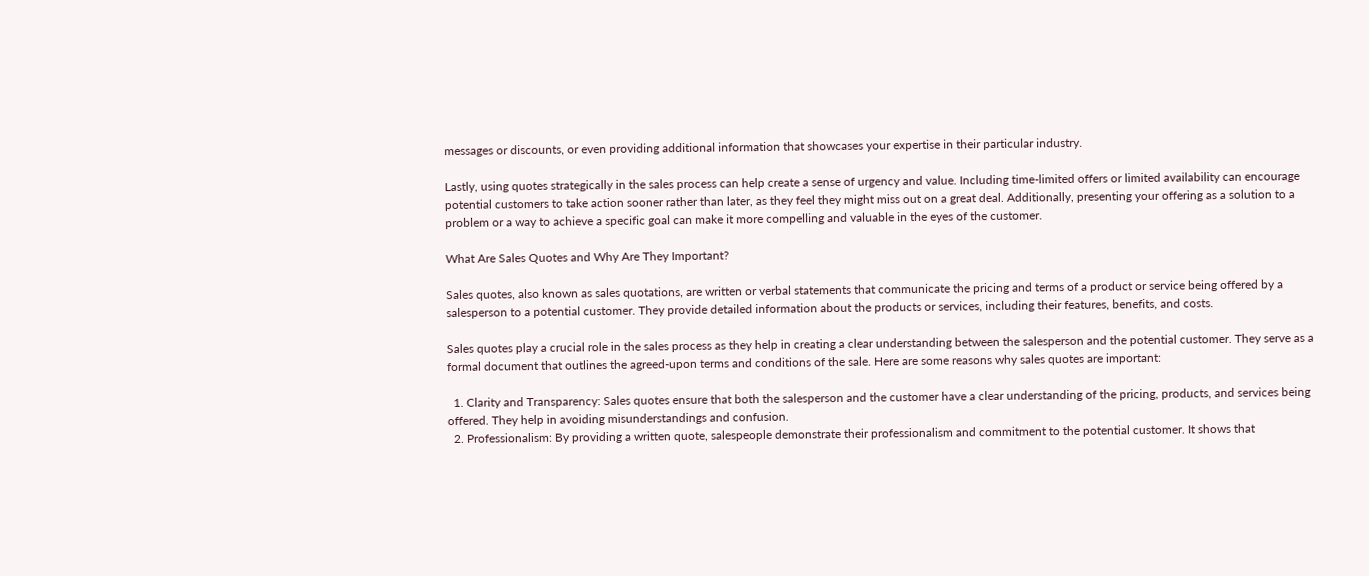messages or discounts, or even providing additional information that showcases your expertise in their particular industry.

Lastly, using quotes strategically in the sales process can help create a sense of urgency and value. Including time-limited offers or limited availability can encourage potential customers to take action sooner rather than later, as they feel they might miss out on a great deal. Additionally, presenting your offering as a solution to a problem or a way to achieve a specific goal can make it more compelling and valuable in the eyes of the customer.

What Are Sales Quotes and Why Are They Important?

Sales quotes, also known as sales quotations, are written or verbal statements that communicate the pricing and terms of a product or service being offered by a salesperson to a potential customer. They provide detailed information about the products or services, including their features, benefits, and costs.

Sales quotes play a crucial role in the sales process as they help in creating a clear understanding between the salesperson and the potential customer. They serve as a formal document that outlines the agreed-upon terms and conditions of the sale. Here are some reasons why sales quotes are important:

  1. Clarity and Transparency: Sales quotes ensure that both the salesperson and the customer have a clear understanding of the pricing, products, and services being offered. They help in avoiding misunderstandings and confusion.
  2. Professionalism: By providing a written quote, salespeople demonstrate their professionalism and commitment to the potential customer. It shows that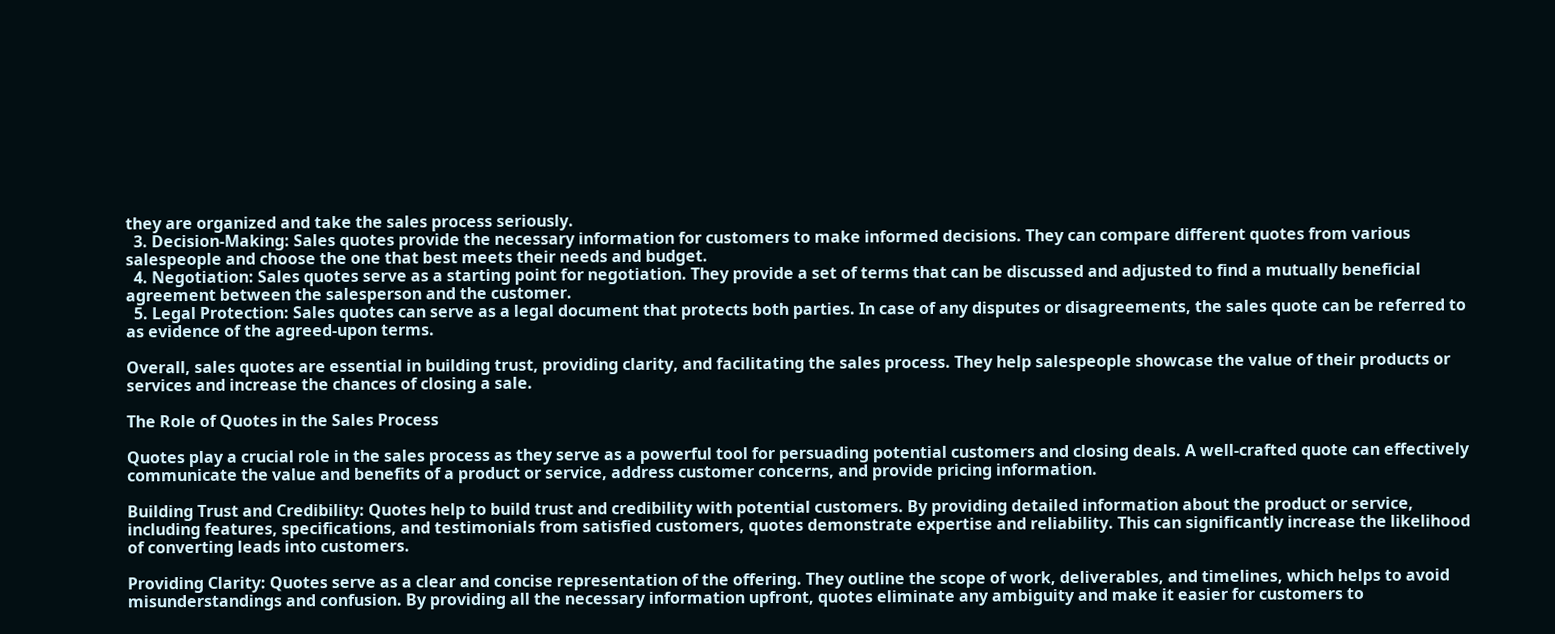they are organized and take the sales process seriously.
  3. Decision-Making: Sales quotes provide the necessary information for customers to make informed decisions. They can compare different quotes from various salespeople and choose the one that best meets their needs and budget.
  4. Negotiation: Sales quotes serve as a starting point for negotiation. They provide a set of terms that can be discussed and adjusted to find a mutually beneficial agreement between the salesperson and the customer.
  5. Legal Protection: Sales quotes can serve as a legal document that protects both parties. In case of any disputes or disagreements, the sales quote can be referred to as evidence of the agreed-upon terms.

Overall, sales quotes are essential in building trust, providing clarity, and facilitating the sales process. They help salespeople showcase the value of their products or services and increase the chances of closing a sale.

The Role of Quotes in the Sales Process

Quotes play a crucial role in the sales process as they serve as a powerful tool for persuading potential customers and closing deals. A well-crafted quote can effectively communicate the value and benefits of a product or service, address customer concerns, and provide pricing information.

Building Trust and Credibility: Quotes help to build trust and credibility with potential customers. By providing detailed information about the product or service, including features, specifications, and testimonials from satisfied customers, quotes demonstrate expertise and reliability. This can significantly increase the likelihood of converting leads into customers.

Providing Clarity: Quotes serve as a clear and concise representation of the offering. They outline the scope of work, deliverables, and timelines, which helps to avoid misunderstandings and confusion. By providing all the necessary information upfront, quotes eliminate any ambiguity and make it easier for customers to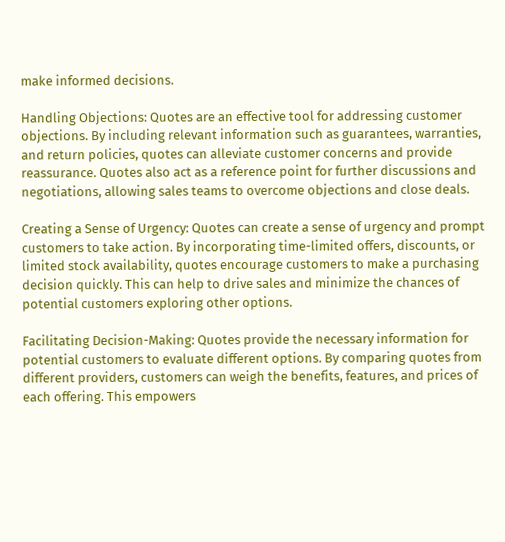make informed decisions.

Handling Objections: Quotes are an effective tool for addressing customer objections. By including relevant information such as guarantees, warranties, and return policies, quotes can alleviate customer concerns and provide reassurance. Quotes also act as a reference point for further discussions and negotiations, allowing sales teams to overcome objections and close deals.

Creating a Sense of Urgency: Quotes can create a sense of urgency and prompt customers to take action. By incorporating time-limited offers, discounts, or limited stock availability, quotes encourage customers to make a purchasing decision quickly. This can help to drive sales and minimize the chances of potential customers exploring other options.

Facilitating Decision-Making: Quotes provide the necessary information for potential customers to evaluate different options. By comparing quotes from different providers, customers can weigh the benefits, features, and prices of each offering. This empowers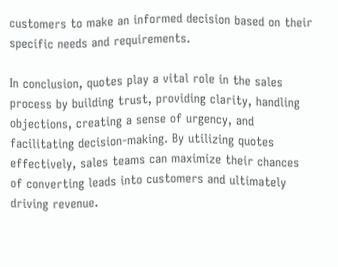customers to make an informed decision based on their specific needs and requirements.

In conclusion, quotes play a vital role in the sales process by building trust, providing clarity, handling objections, creating a sense of urgency, and facilitating decision-making. By utilizing quotes effectively, sales teams can maximize their chances of converting leads into customers and ultimately driving revenue.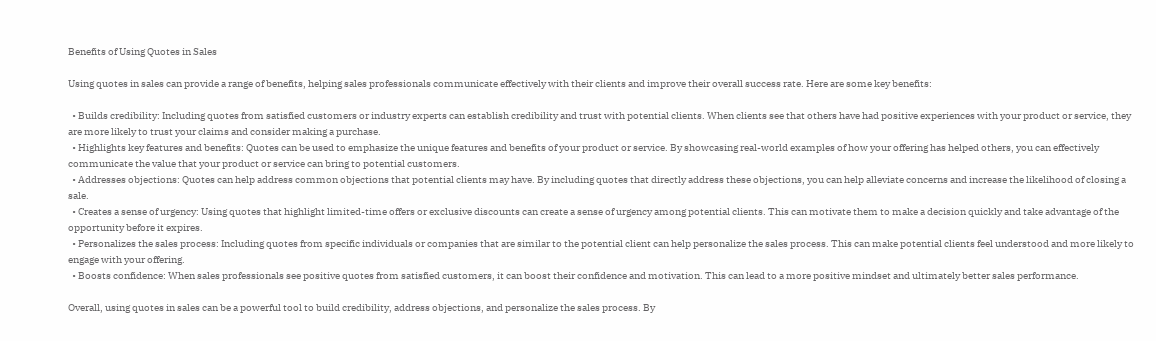Benefits of Using Quotes in Sales

Using quotes in sales can provide a range of benefits, helping sales professionals communicate effectively with their clients and improve their overall success rate. Here are some key benefits:

  • Builds credibility: Including quotes from satisfied customers or industry experts can establish credibility and trust with potential clients. When clients see that others have had positive experiences with your product or service, they are more likely to trust your claims and consider making a purchase.
  • Highlights key features and benefits: Quotes can be used to emphasize the unique features and benefits of your product or service. By showcasing real-world examples of how your offering has helped others, you can effectively communicate the value that your product or service can bring to potential customers.
  • Addresses objections: Quotes can help address common objections that potential clients may have. By including quotes that directly address these objections, you can help alleviate concerns and increase the likelihood of closing a sale.
  • Creates a sense of urgency: Using quotes that highlight limited-time offers or exclusive discounts can create a sense of urgency among potential clients. This can motivate them to make a decision quickly and take advantage of the opportunity before it expires.
  • Personalizes the sales process: Including quotes from specific individuals or companies that are similar to the potential client can help personalize the sales process. This can make potential clients feel understood and more likely to engage with your offering.
  • Boosts confidence: When sales professionals see positive quotes from satisfied customers, it can boost their confidence and motivation. This can lead to a more positive mindset and ultimately better sales performance.

Overall, using quotes in sales can be a powerful tool to build credibility, address objections, and personalize the sales process. By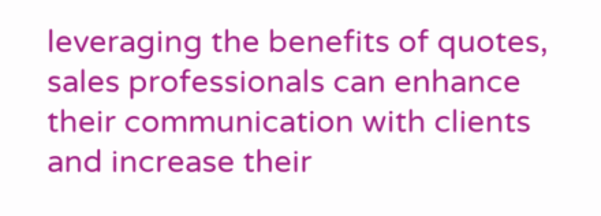leveraging the benefits of quotes, sales professionals can enhance their communication with clients and increase their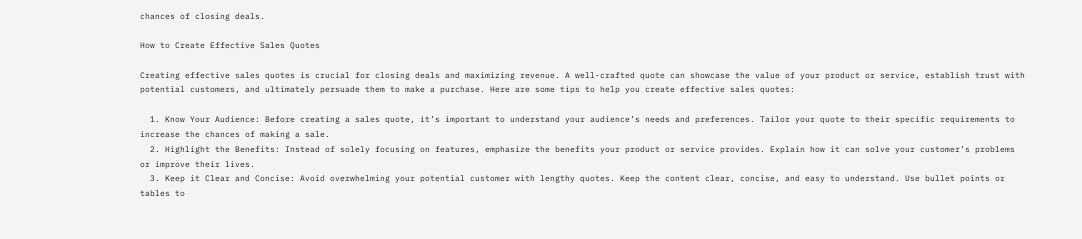chances of closing deals.

How to Create Effective Sales Quotes

Creating effective sales quotes is crucial for closing deals and maximizing revenue. A well-crafted quote can showcase the value of your product or service, establish trust with potential customers, and ultimately persuade them to make a purchase. Here are some tips to help you create effective sales quotes:

  1. Know Your Audience: Before creating a sales quote, it’s important to understand your audience’s needs and preferences. Tailor your quote to their specific requirements to increase the chances of making a sale.
  2. Highlight the Benefits: Instead of solely focusing on features, emphasize the benefits your product or service provides. Explain how it can solve your customer’s problems or improve their lives.
  3. Keep it Clear and Concise: Avoid overwhelming your potential customer with lengthy quotes. Keep the content clear, concise, and easy to understand. Use bullet points or tables to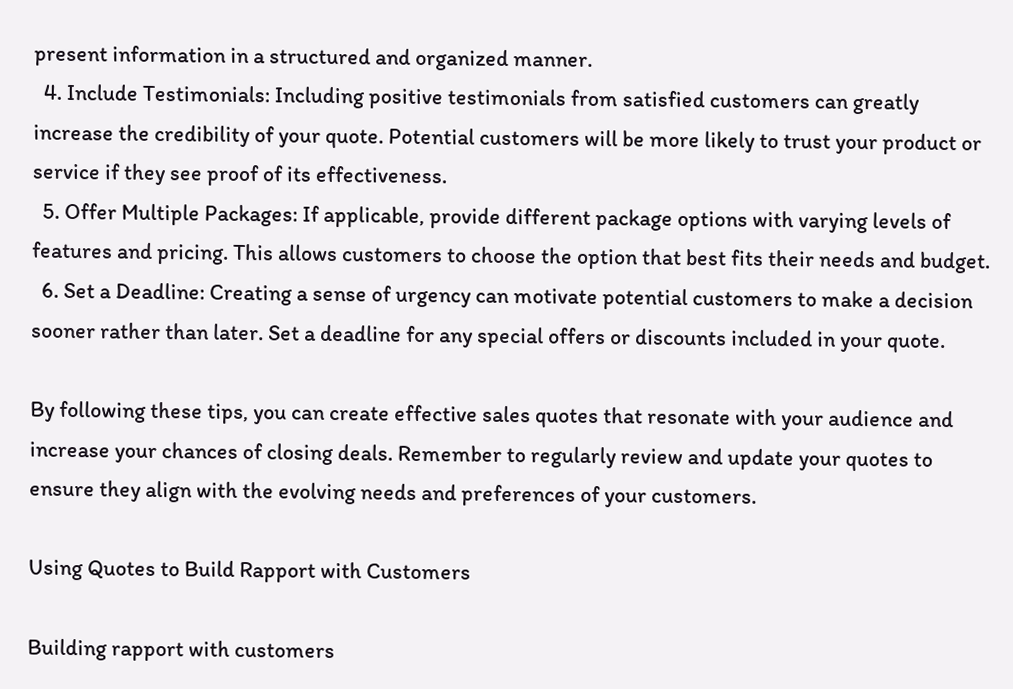present information in a structured and organized manner.
  4. Include Testimonials: Including positive testimonials from satisfied customers can greatly increase the credibility of your quote. Potential customers will be more likely to trust your product or service if they see proof of its effectiveness.
  5. Offer Multiple Packages: If applicable, provide different package options with varying levels of features and pricing. This allows customers to choose the option that best fits their needs and budget.
  6. Set a Deadline: Creating a sense of urgency can motivate potential customers to make a decision sooner rather than later. Set a deadline for any special offers or discounts included in your quote.

By following these tips, you can create effective sales quotes that resonate with your audience and increase your chances of closing deals. Remember to regularly review and update your quotes to ensure they align with the evolving needs and preferences of your customers.

Using Quotes to Build Rapport with Customers

Building rapport with customers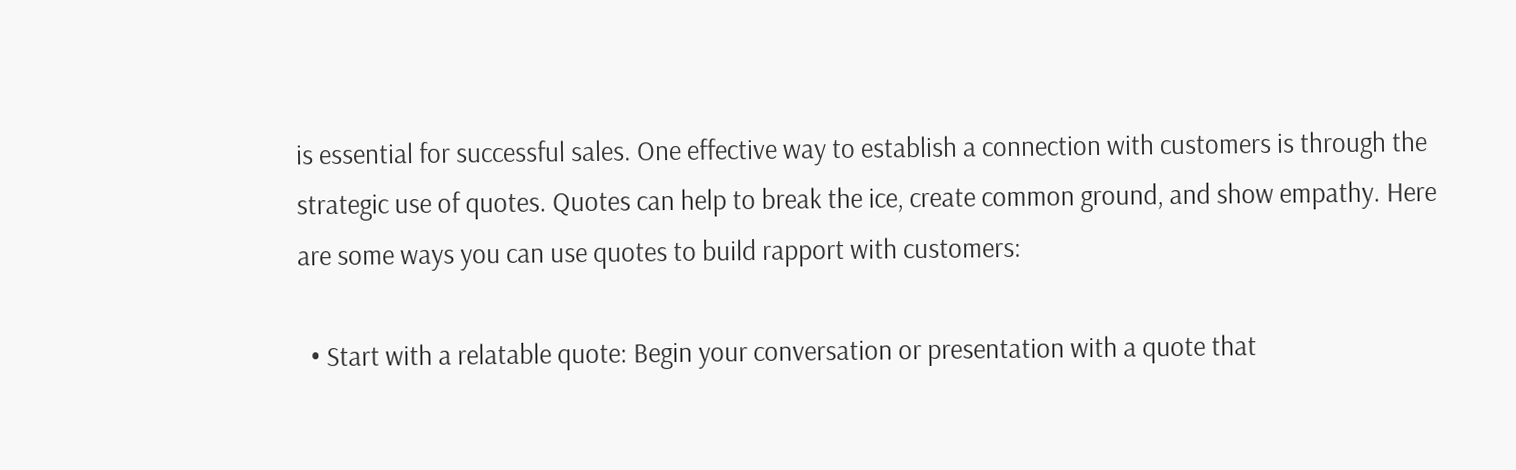is essential for successful sales. One effective way to establish a connection with customers is through the strategic use of quotes. Quotes can help to break the ice, create common ground, and show empathy. Here are some ways you can use quotes to build rapport with customers:

  • Start with a relatable quote: Begin your conversation or presentation with a quote that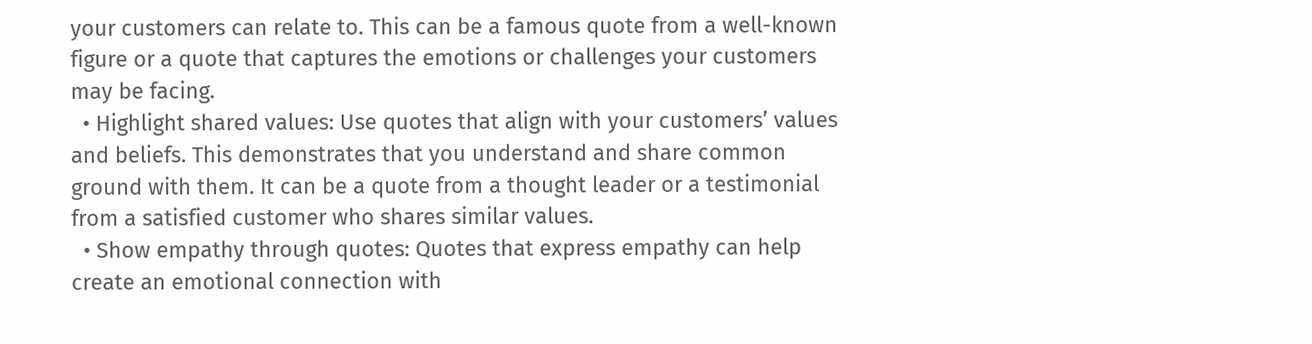your customers can relate to. This can be a famous quote from a well-known figure or a quote that captures the emotions or challenges your customers may be facing.
  • Highlight shared values: Use quotes that align with your customers’ values and beliefs. This demonstrates that you understand and share common ground with them. It can be a quote from a thought leader or a testimonial from a satisfied customer who shares similar values.
  • Show empathy through quotes: Quotes that express empathy can help create an emotional connection with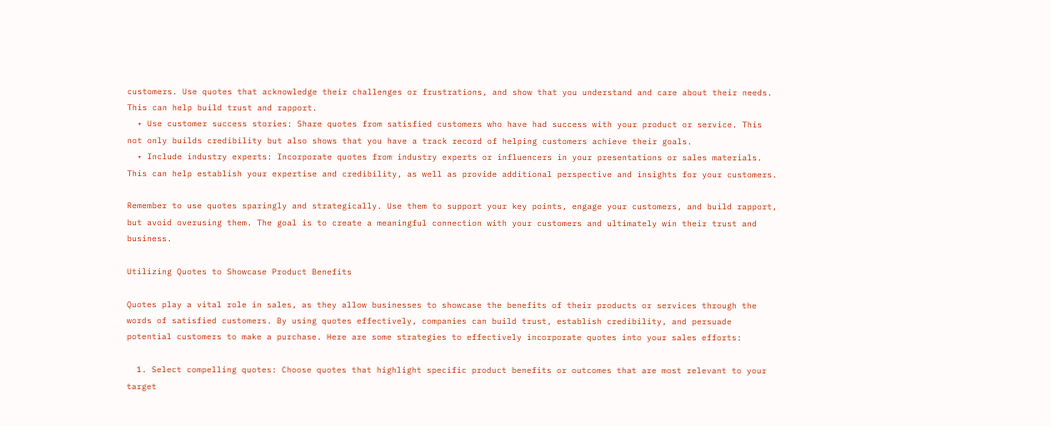customers. Use quotes that acknowledge their challenges or frustrations, and show that you understand and care about their needs. This can help build trust and rapport.
  • Use customer success stories: Share quotes from satisfied customers who have had success with your product or service. This not only builds credibility but also shows that you have a track record of helping customers achieve their goals.
  • Include industry experts: Incorporate quotes from industry experts or influencers in your presentations or sales materials. This can help establish your expertise and credibility, as well as provide additional perspective and insights for your customers.

Remember to use quotes sparingly and strategically. Use them to support your key points, engage your customers, and build rapport, but avoid overusing them. The goal is to create a meaningful connection with your customers and ultimately win their trust and business.

Utilizing Quotes to Showcase Product Benefits

Quotes play a vital role in sales, as they allow businesses to showcase the benefits of their products or services through the words of satisfied customers. By using quotes effectively, companies can build trust, establish credibility, and persuade potential customers to make a purchase. Here are some strategies to effectively incorporate quotes into your sales efforts:

  1. Select compelling quotes: Choose quotes that highlight specific product benefits or outcomes that are most relevant to your target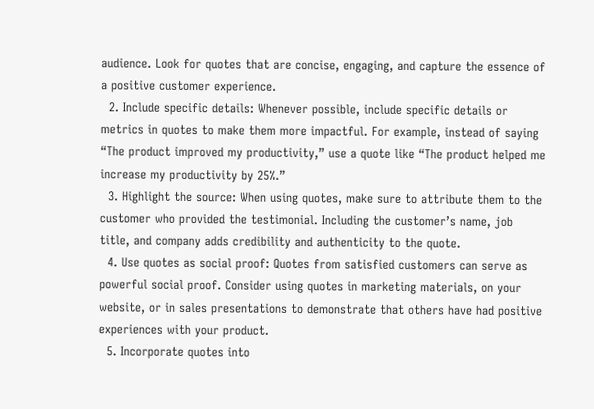audience. Look for quotes that are concise, engaging, and capture the essence of a positive customer experience.
  2. Include specific details: Whenever possible, include specific details or metrics in quotes to make them more impactful. For example, instead of saying “The product improved my productivity,” use a quote like “The product helped me increase my productivity by 25%.”
  3. Highlight the source: When using quotes, make sure to attribute them to the customer who provided the testimonial. Including the customer’s name, job title, and company adds credibility and authenticity to the quote.
  4. Use quotes as social proof: Quotes from satisfied customers can serve as powerful social proof. Consider using quotes in marketing materials, on your website, or in sales presentations to demonstrate that others have had positive experiences with your product.
  5. Incorporate quotes into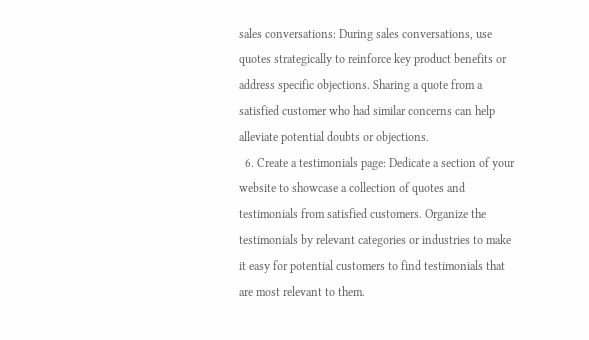sales conversations: During sales conversations, use quotes strategically to reinforce key product benefits or address specific objections. Sharing a quote from a satisfied customer who had similar concerns can help alleviate potential doubts or objections.
  6. Create a testimonials page: Dedicate a section of your website to showcase a collection of quotes and testimonials from satisfied customers. Organize the testimonials by relevant categories or industries to make it easy for potential customers to find testimonials that are most relevant to them.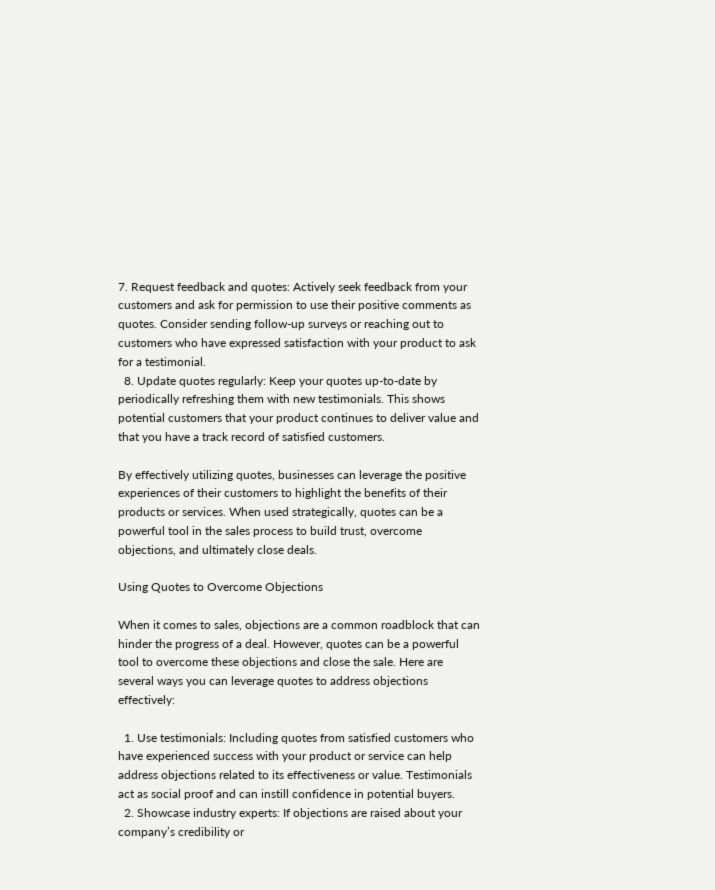7. Request feedback and quotes: Actively seek feedback from your customers and ask for permission to use their positive comments as quotes. Consider sending follow-up surveys or reaching out to customers who have expressed satisfaction with your product to ask for a testimonial.
  8. Update quotes regularly: Keep your quotes up-to-date by periodically refreshing them with new testimonials. This shows potential customers that your product continues to deliver value and that you have a track record of satisfied customers.

By effectively utilizing quotes, businesses can leverage the positive experiences of their customers to highlight the benefits of their products or services. When used strategically, quotes can be a powerful tool in the sales process to build trust, overcome objections, and ultimately close deals.

Using Quotes to Overcome Objections

When it comes to sales, objections are a common roadblock that can hinder the progress of a deal. However, quotes can be a powerful tool to overcome these objections and close the sale. Here are several ways you can leverage quotes to address objections effectively:

  1. Use testimonials: Including quotes from satisfied customers who have experienced success with your product or service can help address objections related to its effectiveness or value. Testimonials act as social proof and can instill confidence in potential buyers.
  2. Showcase industry experts: If objections are raised about your company’s credibility or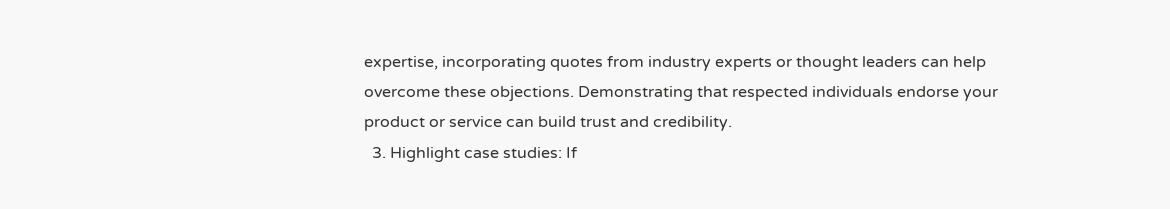expertise, incorporating quotes from industry experts or thought leaders can help overcome these objections. Demonstrating that respected individuals endorse your product or service can build trust and credibility.
  3. Highlight case studies: If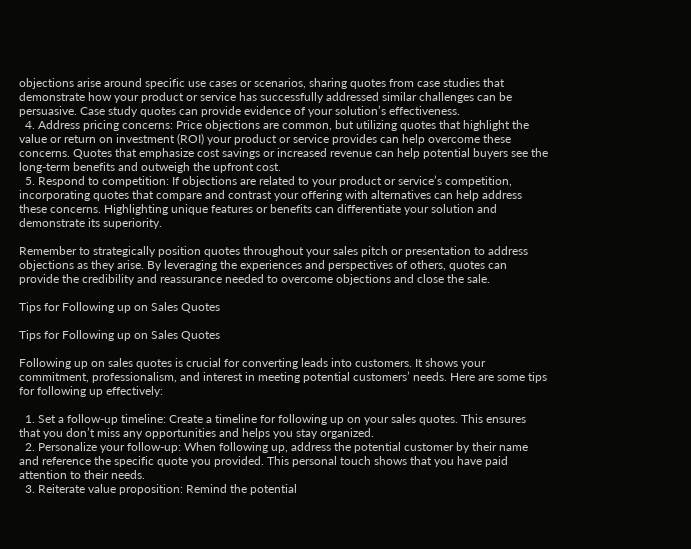objections arise around specific use cases or scenarios, sharing quotes from case studies that demonstrate how your product or service has successfully addressed similar challenges can be persuasive. Case study quotes can provide evidence of your solution’s effectiveness.
  4. Address pricing concerns: Price objections are common, but utilizing quotes that highlight the value or return on investment (ROI) your product or service provides can help overcome these concerns. Quotes that emphasize cost savings or increased revenue can help potential buyers see the long-term benefits and outweigh the upfront cost.
  5. Respond to competition: If objections are related to your product or service’s competition, incorporating quotes that compare and contrast your offering with alternatives can help address these concerns. Highlighting unique features or benefits can differentiate your solution and demonstrate its superiority.

Remember to strategically position quotes throughout your sales pitch or presentation to address objections as they arise. By leveraging the experiences and perspectives of others, quotes can provide the credibility and reassurance needed to overcome objections and close the sale.

Tips for Following up on Sales Quotes

Tips for Following up on Sales Quotes

Following up on sales quotes is crucial for converting leads into customers. It shows your commitment, professionalism, and interest in meeting potential customers’ needs. Here are some tips for following up effectively:

  1. Set a follow-up timeline: Create a timeline for following up on your sales quotes. This ensures that you don’t miss any opportunities and helps you stay organized.
  2. Personalize your follow-up: When following up, address the potential customer by their name and reference the specific quote you provided. This personal touch shows that you have paid attention to their needs.
  3. Reiterate value proposition: Remind the potential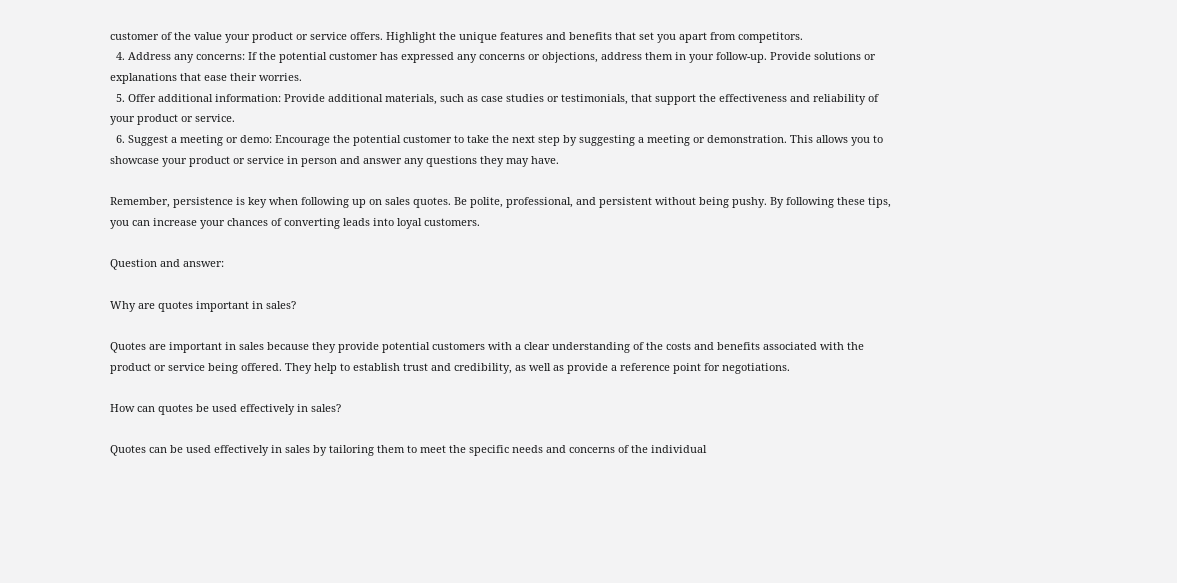customer of the value your product or service offers. Highlight the unique features and benefits that set you apart from competitors.
  4. Address any concerns: If the potential customer has expressed any concerns or objections, address them in your follow-up. Provide solutions or explanations that ease their worries.
  5. Offer additional information: Provide additional materials, such as case studies or testimonials, that support the effectiveness and reliability of your product or service.
  6. Suggest a meeting or demo: Encourage the potential customer to take the next step by suggesting a meeting or demonstration. This allows you to showcase your product or service in person and answer any questions they may have.

Remember, persistence is key when following up on sales quotes. Be polite, professional, and persistent without being pushy. By following these tips, you can increase your chances of converting leads into loyal customers.

Question and answer:

Why are quotes important in sales?

Quotes are important in sales because they provide potential customers with a clear understanding of the costs and benefits associated with the product or service being offered. They help to establish trust and credibility, as well as provide a reference point for negotiations.

How can quotes be used effectively in sales?

Quotes can be used effectively in sales by tailoring them to meet the specific needs and concerns of the individual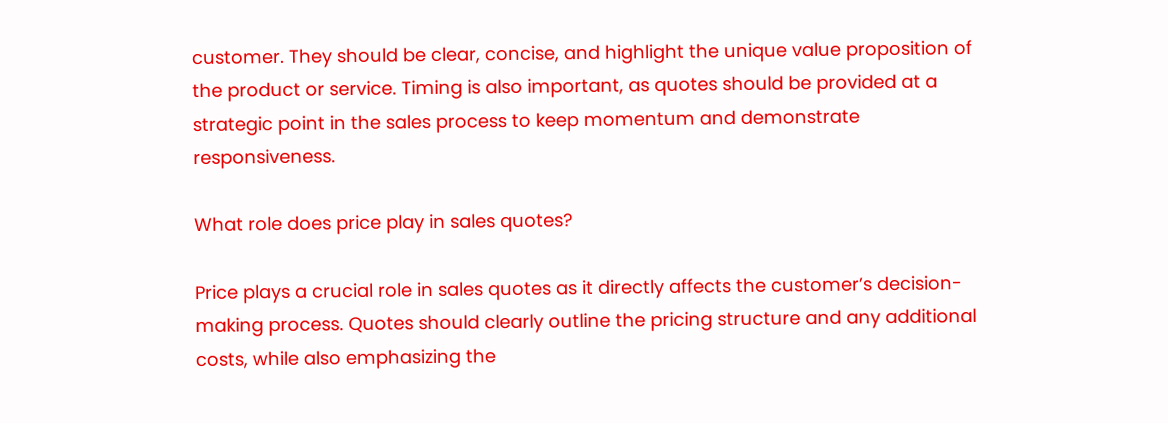customer. They should be clear, concise, and highlight the unique value proposition of the product or service. Timing is also important, as quotes should be provided at a strategic point in the sales process to keep momentum and demonstrate responsiveness.

What role does price play in sales quotes?

Price plays a crucial role in sales quotes as it directly affects the customer’s decision-making process. Quotes should clearly outline the pricing structure and any additional costs, while also emphasizing the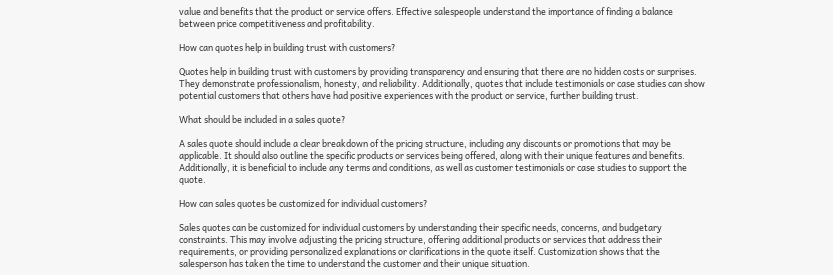value and benefits that the product or service offers. Effective salespeople understand the importance of finding a balance between price competitiveness and profitability.

How can quotes help in building trust with customers?

Quotes help in building trust with customers by providing transparency and ensuring that there are no hidden costs or surprises. They demonstrate professionalism, honesty, and reliability. Additionally, quotes that include testimonials or case studies can show potential customers that others have had positive experiences with the product or service, further building trust.

What should be included in a sales quote?

A sales quote should include a clear breakdown of the pricing structure, including any discounts or promotions that may be applicable. It should also outline the specific products or services being offered, along with their unique features and benefits. Additionally, it is beneficial to include any terms and conditions, as well as customer testimonials or case studies to support the quote.

How can sales quotes be customized for individual customers?

Sales quotes can be customized for individual customers by understanding their specific needs, concerns, and budgetary constraints. This may involve adjusting the pricing structure, offering additional products or services that address their requirements, or providing personalized explanations or clarifications in the quote itself. Customization shows that the salesperson has taken the time to understand the customer and their unique situation.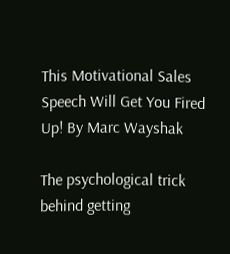This Motivational Sales Speech Will Get You Fired Up! By Marc Wayshak

The psychological trick behind getting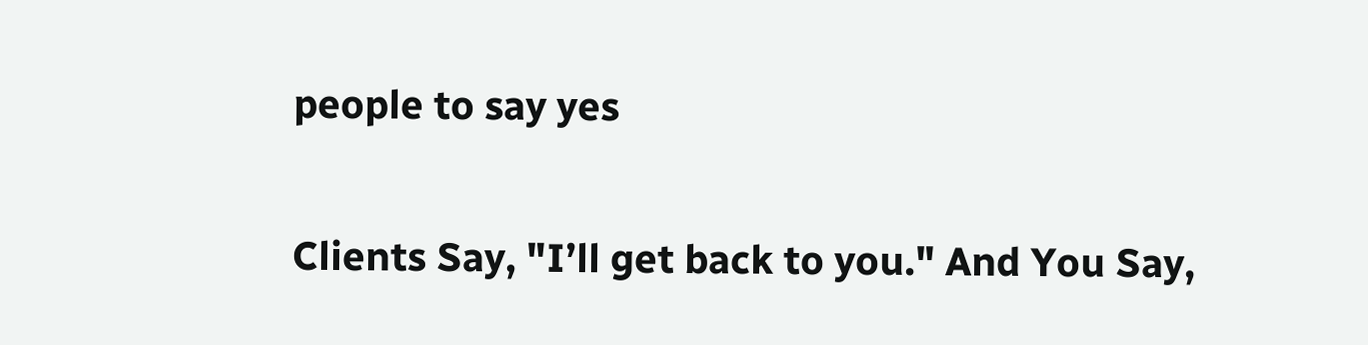people to say yes

Clients Say, "I’ll get back to you." And You Say,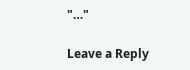"…"

Leave a Reply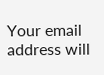Your email address will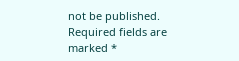not be published. Required fields are marked *